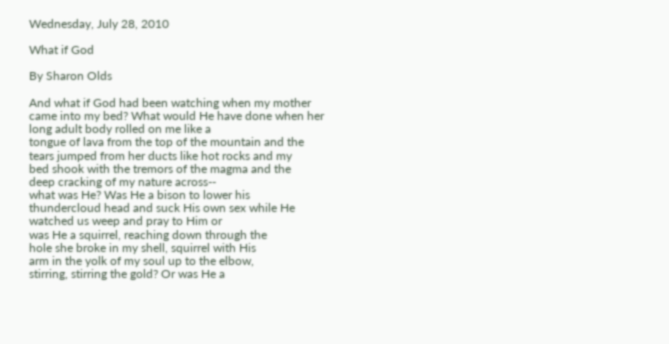Wednesday, July 28, 2010

What if God

By Sharon Olds

And what if God had been watching when my mother
came into my bed? What would He have done when her
long adult body rolled on me like a
tongue of lava from the top of the mountain and the
tears jumped from her ducts like hot rocks and my
bed shook with the tremors of the magma and the
deep cracking of my nature across--
what was He? Was He a bison to lower his
thundercloud head and suck His own sex while He
watched us weep and pray to Him or
was He a squirrel, reaching down through the
hole she broke in my shell, squirrel with His
arm in the yolk of my soul up to the elbow,
stirring, stirring the gold? Or was He a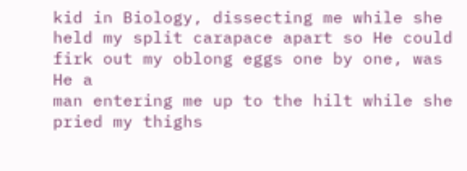kid in Biology, dissecting me while she
held my split carapace apart so He could
firk out my oblong eggs one by one, was He a
man entering me up to the hilt while she
pried my thighs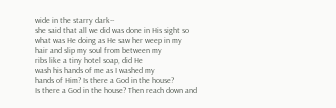wide in the starry dark--
she said that all we did was done in His sight so
what was He doing as He saw her weep in my
hair and slip my soul from between my
ribs like a tiny hotel soap, did He
wash his hands of me as I washed my
hands of Him? Is there a God in the house?
Is there a God in the house? Then reach down and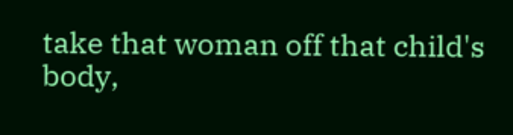take that woman off that child's body,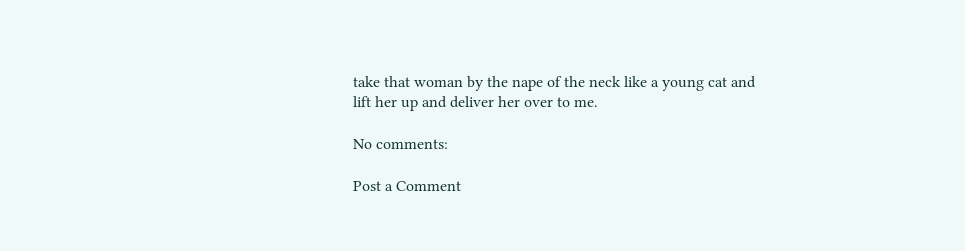take that woman by the nape of the neck like a young cat and
lift her up and deliver her over to me.

No comments:

Post a Comment